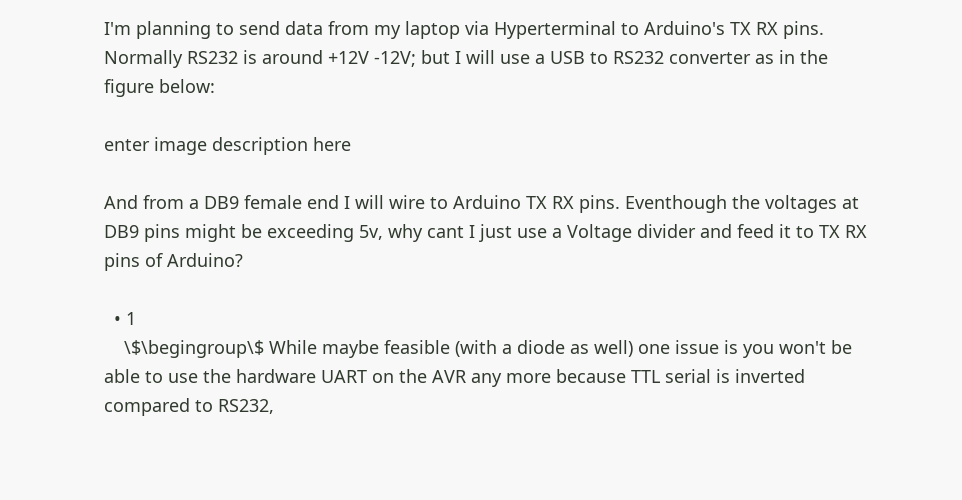I'm planning to send data from my laptop via Hyperterminal to Arduino's TX RX pins. Normally RS232 is around +12V -12V; but I will use a USB to RS232 converter as in the figure below:

enter image description here

And from a DB9 female end I will wire to Arduino TX RX pins. Eventhough the voltages at DB9 pins might be exceeding 5v, why cant I just use a Voltage divider and feed it to TX RX pins of Arduino?

  • 1
    \$\begingroup\$ While maybe feasible (with a diode as well) one issue is you won't be able to use the hardware UART on the AVR any more because TTL serial is inverted compared to RS232,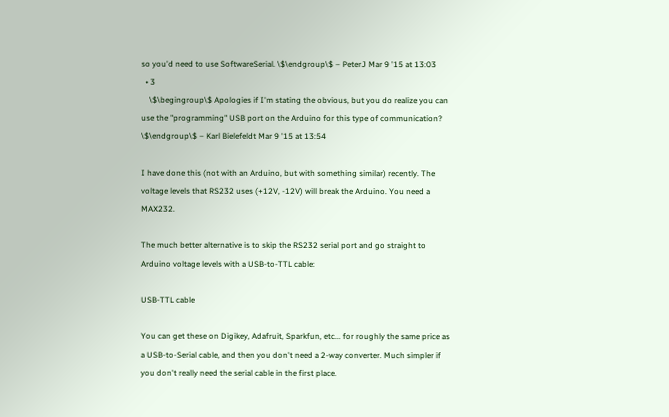so you'd need to use SoftwareSerial. \$\endgroup\$ – PeterJ Mar 9 '15 at 13:03
  • 3
    \$\begingroup\$ Apologies if I'm stating the obvious, but you do realize you can use the "programming" USB port on the Arduino for this type of communication? \$\endgroup\$ – Karl Bielefeldt Mar 9 '15 at 13:54

I have done this (not with an Arduino, but with something similar) recently. The voltage levels that RS232 uses (+12V, -12V) will break the Arduino. You need a MAX232.

The much better alternative is to skip the RS232 serial port and go straight to Arduino voltage levels with a USB-to-TTL cable:

USB-TTL cable

You can get these on Digikey, Adafruit, Sparkfun, etc... for roughly the same price as a USB-to-Serial cable, and then you don't need a 2-way converter. Much simpler if you don't really need the serial cable in the first place.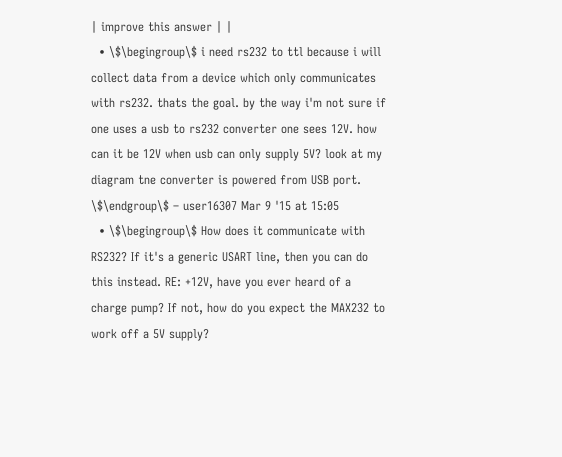| improve this answer | |
  • \$\begingroup\$ i need rs232 to ttl because i will collect data from a device which only communicates with rs232. thats the goal. by the way i'm not sure if one uses a usb to rs232 converter one sees 12V. how can it be 12V when usb can only supply 5V? look at my diagram tne converter is powered from USB port. \$\endgroup\$ – user16307 Mar 9 '15 at 15:05
  • \$\begingroup\$ How does it communicate with RS232? If it's a generic USART line, then you can do this instead. RE: +12V, have you ever heard of a charge pump? If not, how do you expect the MAX232 to work off a 5V supply?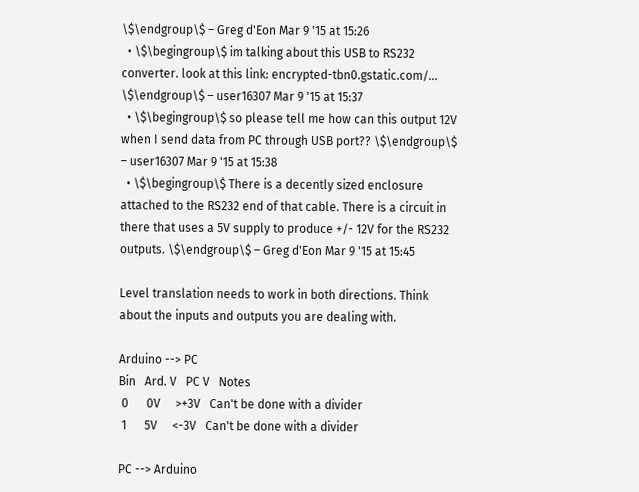\$\endgroup\$ – Greg d'Eon Mar 9 '15 at 15:26
  • \$\begingroup\$ im talking about this USB to RS232 converter. look at this link: encrypted-tbn0.gstatic.com/… \$\endgroup\$ – user16307 Mar 9 '15 at 15:37
  • \$\begingroup\$ so please tell me how can this output 12V when I send data from PC through USB port?? \$\endgroup\$ – user16307 Mar 9 '15 at 15:38
  • \$\begingroup\$ There is a decently sized enclosure attached to the RS232 end of that cable. There is a circuit in there that uses a 5V supply to produce +/- 12V for the RS232 outputs. \$\endgroup\$ – Greg d'Eon Mar 9 '15 at 15:45

Level translation needs to work in both directions. Think about the inputs and outputs you are dealing with.

Arduino --> PC
Bin   Ard. V   PC V   Notes
 0      0V     >+3V   Can't be done with a divider
 1      5V     <-3V   Can't be done with a divider

PC --> Arduino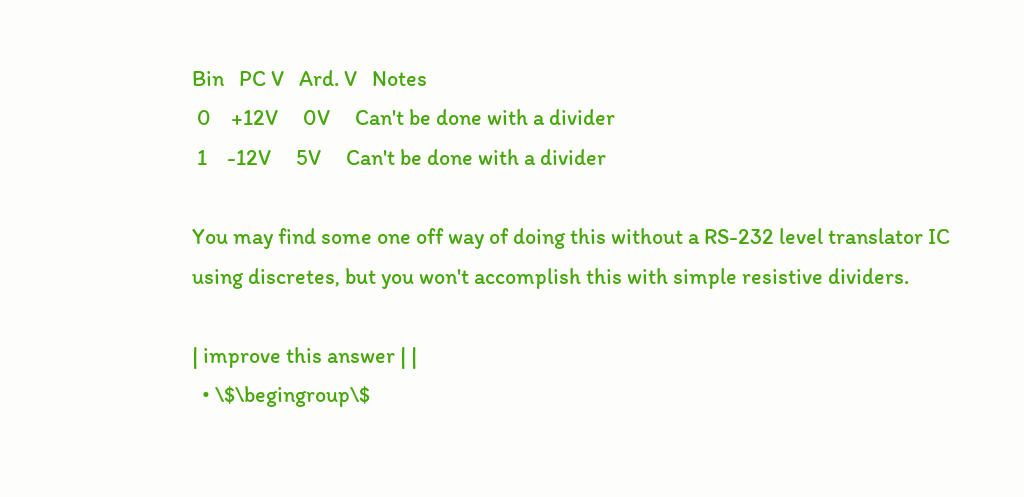Bin   PC V   Ard. V   Notes
 0    +12V     0V     Can't be done with a divider
 1    -12V     5V     Can't be done with a divider

You may find some one off way of doing this without a RS-232 level translator IC using discretes, but you won't accomplish this with simple resistive dividers.

| improve this answer | |
  • \$\begingroup\$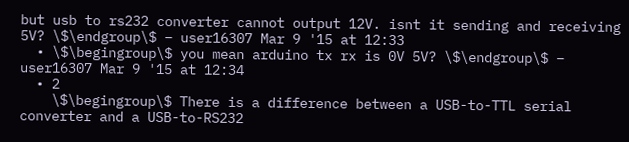but usb to rs232 converter cannot output 12V. isnt it sending and receiving 5V? \$\endgroup\$ – user16307 Mar 9 '15 at 12:33
  • \$\begingroup\$ you mean arduino tx rx is 0V 5V? \$\endgroup\$ – user16307 Mar 9 '15 at 12:34
  • 2
    \$\begingroup\$ There is a difference between a USB-to-TTL serial converter and a USB-to-RS232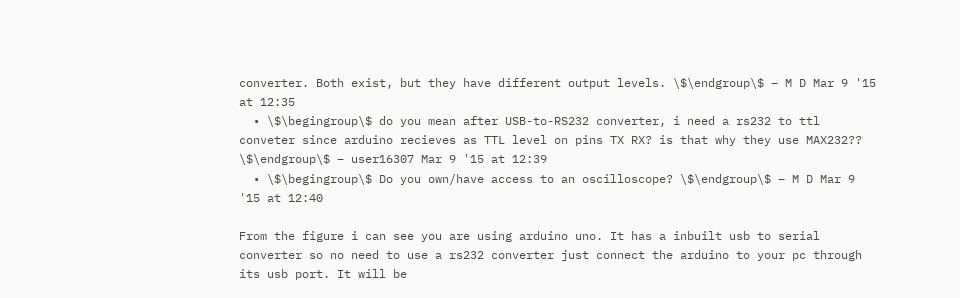converter. Both exist, but they have different output levels. \$\endgroup\$ – M D Mar 9 '15 at 12:35
  • \$\begingroup\$ do you mean after USB-to-RS232 converter, i need a rs232 to ttl conveter since arduino recieves as TTL level on pins TX RX? is that why they use MAX232?? \$\endgroup\$ – user16307 Mar 9 '15 at 12:39
  • \$\begingroup\$ Do you own/have access to an oscilloscope? \$\endgroup\$ – M D Mar 9 '15 at 12:40

From the figure i can see you are using arduino uno. It has a inbuilt usb to serial converter so no need to use a rs232 converter just connect the arduino to your pc through its usb port. It will be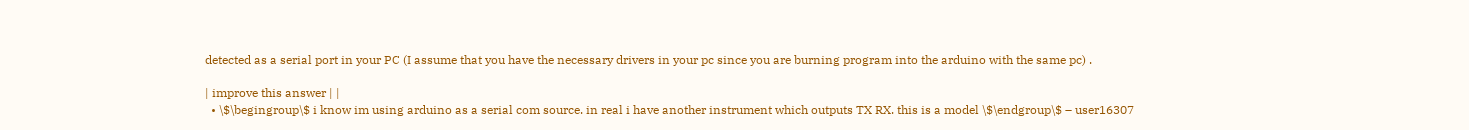detected as a serial port in your PC (I assume that you have the necessary drivers in your pc since you are burning program into the arduino with the same pc) .

| improve this answer | |
  • \$\begingroup\$ i know im using arduino as a serial com source. in real i have another instrument which outputs TX RX. this is a model \$\endgroup\$ – user16307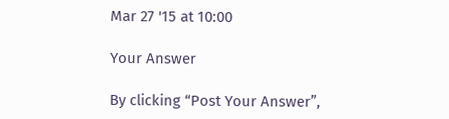Mar 27 '15 at 10:00

Your Answer

By clicking “Post Your Answer”,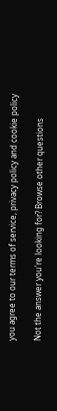you agree to our terms of service, privacy policy and cookie policy

Not the answer you're looking for? Browse other questions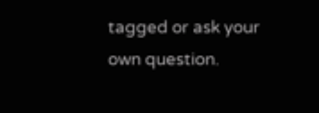tagged or ask your own question.